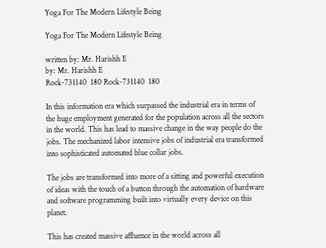Yoga For The Modern Lifestyle Being

Yoga For The Modern Lifestyle Being

written by: Mr. Harishh E
by: Mr. Harishh E
Rock-731140  180 Rock-731140  180

In this information era which surpassed the industrial era in terms of the huge employment generated for the population across all the sectors in the world. This has lead to massive change in the way people do the jobs. The mechanized labor intensive jobs of industrial era transformed into sophisticated automated blue collar jobs.

The jobs are transformed into more of a sitting and powerful execution of ideas with the touch of a button through the automation of hardware and software programming built into virtually every device on this planet.

This has created massive affluence in the world across all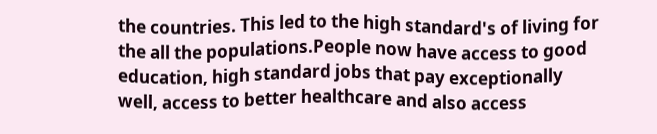the countries. This led to the high standard's of living for the all the populations.People now have access to good education, high standard jobs that pay exceptionally well, access to better healthcare and also access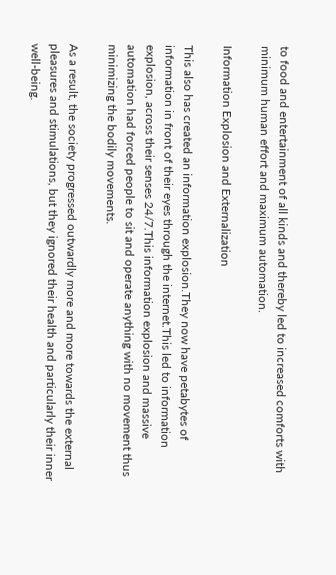to food and entertainment of all kinds and thereby led to increased comforts with minimum human effort and maximum automation.

Information Explosion and Externalization

This also has created an information explosion.They now have petabytes of information in front of their eyes through the internet.This led to information explosion, across their senses 24/7.This information explosion and massive automation had forced people to sit and operate anything with no movement thus minimizing the bodily movements.

As a result, the society progressed outwardly more and more towards the external pleasures and stimulations, but they ignored their health and particularly their inner well-being.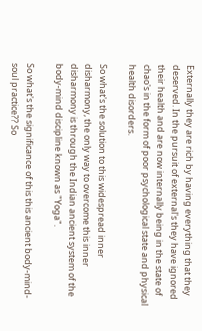Externally they are rich by having everything that they deserved. In the pursuit of external's they have ignored their health and are now internally being in the state of chao's in the form of poor psychological state and physical health disorders.

So what's the solution to this widespread inner disharmony, the only way to overcome this inner disharmony is through the Indian ancient system of the body-mind discipline known as "Yoga".

So what's the significance of this this ancient body-mind-soul practice?? So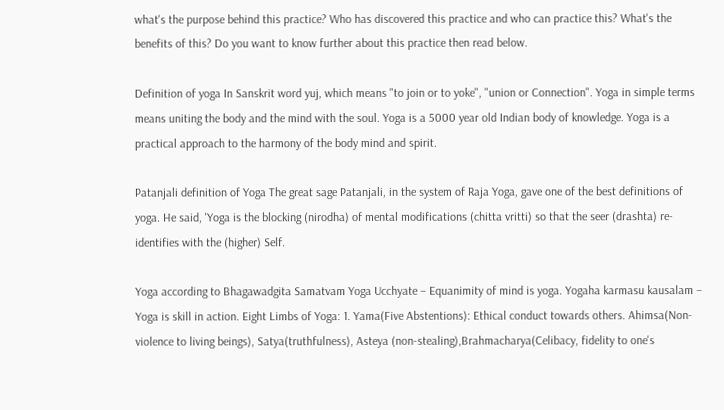what's the purpose behind this practice? Who has discovered this practice and who can practice this? What's the benefits of this? Do you want to know further about this practice then read below.

Definition of yoga In Sanskrit word yuj, which means "to join or to yoke", "union or Connection". Yoga in simple terms means uniting the body and the mind with the soul. Yoga is a 5000 year old Indian body of knowledge. Yoga is a practical approach to the harmony of the body mind and spirit.

Patanjali definition of Yoga The great sage Patanjali, in the system of Raja Yoga, gave one of the best definitions of yoga. He said, 'Yoga is the blocking (nirodha) of mental modifications (chitta vritti) so that the seer (drashta) re-identifies with the (higher) Self.

Yoga according to Bhagawadgita Samatvam Yoga Ucchyate – Equanimity of mind is yoga. Yogaha karmasu kausalam – Yoga is skill in action. Eight Limbs of Yoga: 1. Yama(Five Abstentions): Ethical conduct towards others. Ahimsa(Non-violence to living beings), Satya(truthfulness), Asteya (non-stealing),Brahmacharya(Celibacy, fidelity to one's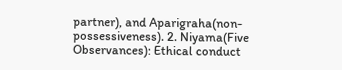partner), and Aparigraha(non-possessiveness). 2. Niyama(Five Observances): Ethical conduct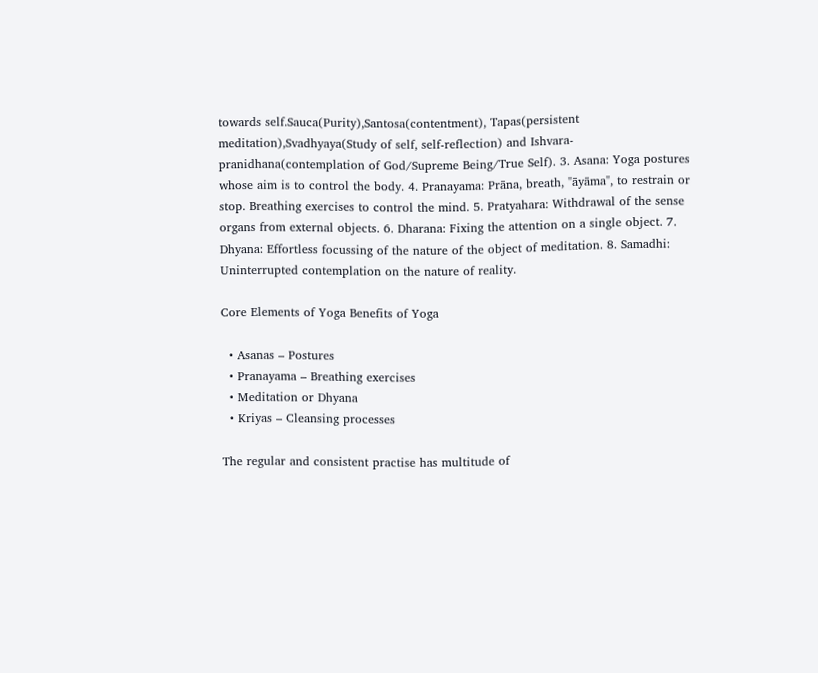towards self.Sauca(Purity),Santosa(contentment), Tapas(persistent meditation),Svadhyaya(Study of self, self-reflection) and Ishvara-pranidhana(contemplation of God/Supreme Being/True Self). 3. Asana: Yoga postures whose aim is to control the body. 4. Pranayama: Prāna, breath, "āyāma", to restrain or stop. Breathing exercises to control the mind. 5. Pratyahara: Withdrawal of the sense organs from external objects. 6. Dharana: Fixing the attention on a single object. 7. Dhyana: Effortless focussing of the nature of the object of meditation. 8. Samadhi: Uninterrupted contemplation on the nature of reality.

Core Elements of Yoga Benefits of Yoga

  • Asanas – Postures
  • Pranayama – Breathing exercises
  • Meditation or Dhyana
  • Kriyas – Cleansing processes

The regular and consistent practise has multitude of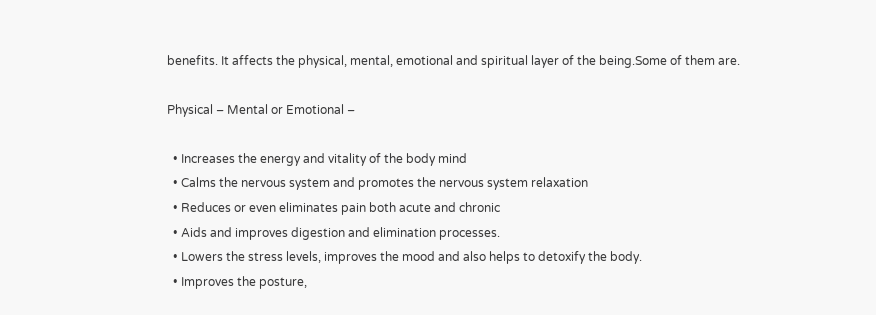benefits. It affects the physical, mental, emotional and spiritual layer of the being.Some of them are.

Physical – Mental or Emotional –

  • Increases the energy and vitality of the body mind
  • Calms the nervous system and promotes the nervous system relaxation
  • Reduces or even eliminates pain both acute and chronic
  • Aids and improves digestion and elimination processes.
  • Lowers the stress levels, improves the mood and also helps to detoxify the body.
  • Improves the posture,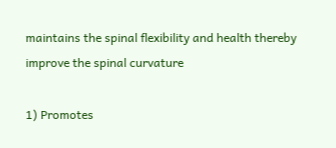maintains the spinal flexibility and health thereby improve the spinal curvature

1) Promotes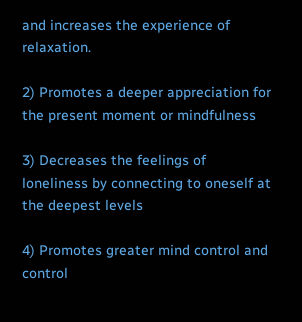and increases the experience of relaxation.

2) Promotes a deeper appreciation for the present moment or mindfulness

3) Decreases the feelings of loneliness by connecting to oneself at the deepest levels

4) Promotes greater mind control and control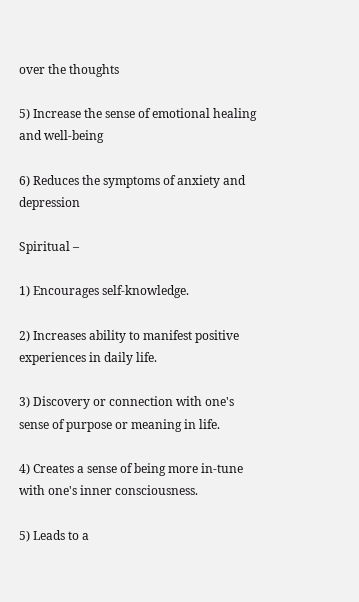over the thoughts

5) Increase the sense of emotional healing and well-being

6) Reduces the symptoms of anxiety and depression

Spiritual –

1) Encourages self-knowledge.

2) Increases ability to manifest positive experiences in daily life.

3) Discovery or connection with one's sense of purpose or meaning in life.

4) Creates a sense of being more in-tune with one's inner consciousness.

5) Leads to a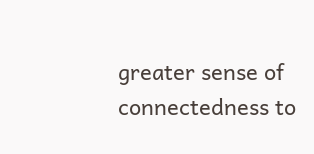greater sense of connectedness to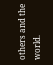others and the world.